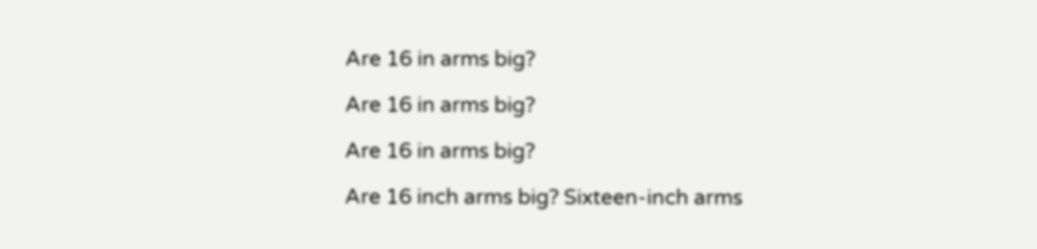Are 16 in arms big?

Are 16 in arms big?

Are 16 in arms big?

Are 16 inch arms big? Sixteen-inch arms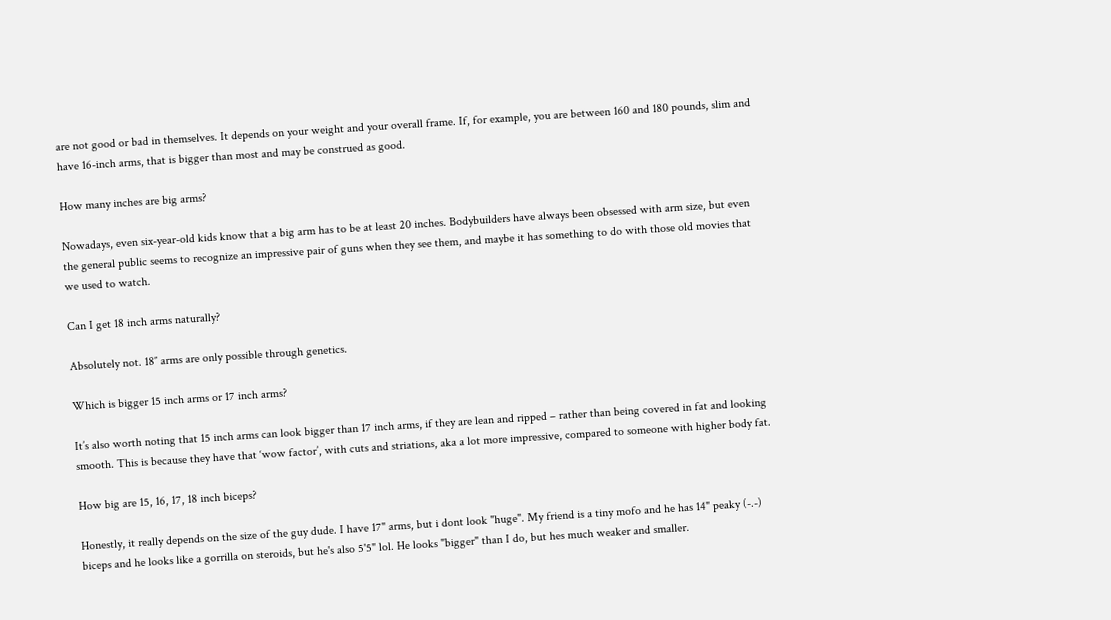are not good or bad in themselves. It depends on your weight and your overall frame. If, for example, you are between 160 and 180 pounds, slim and have 16-inch arms, that is bigger than most and may be construed as good.

How many inches are big arms?

Nowadays, even six-year-old kids know that a big arm has to be at least 20 inches. Bodybuilders have always been obsessed with arm size, but even the general public seems to recognize an impressive pair of guns when they see them, and maybe it has something to do with those old movies that we used to watch.

Can I get 18 inch arms naturally?

Absolutely not. 18″ arms are only possible through genetics.

Which is bigger 15 inch arms or 17 inch arms?

It’s also worth noting that 15 inch arms can look bigger than 17 inch arms, if they are lean and ripped – rather than being covered in fat and looking smooth. This is because they have that ‘wow factor’, with cuts and striations, aka a lot more impressive, compared to someone with higher body fat.

How big are 15, 16, 17, 18 inch biceps?

Honestly, it really depends on the size of the guy dude. I have 17" arms, but i dont look "huge". My friend is a tiny mofo and he has 14" peaky (-.-) biceps and he looks like a gorrilla on steroids, but he's also 5'5" lol. He looks "bigger" than I do, but hes much weaker and smaller.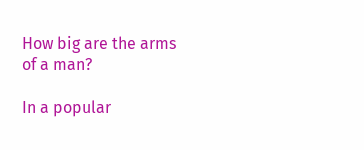How big are the arms of a man?

In a popular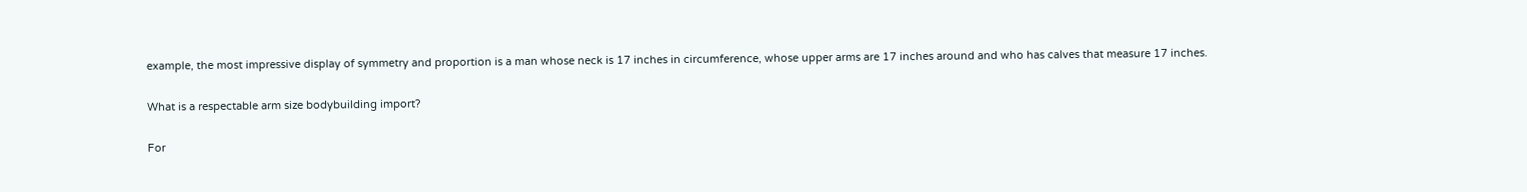example, the most impressive display of symmetry and proportion is a man whose neck is 17 inches in circumference, whose upper arms are 17 inches around and who has calves that measure 17 inches.

What is a respectable arm size bodybuilding import?

For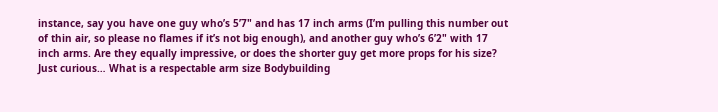instance, say you have one guy who’s 5’7" and has 17 inch arms (I’m pulling this number out of thin air, so please no flames if it’s not big enough), and another guy who’s 6’2" with 17 inch arms. Are they equally impressive, or does the shorter guy get more props for his size? Just curious… What is a respectable arm size Bodybuilding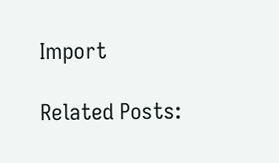Import

Related Posts: